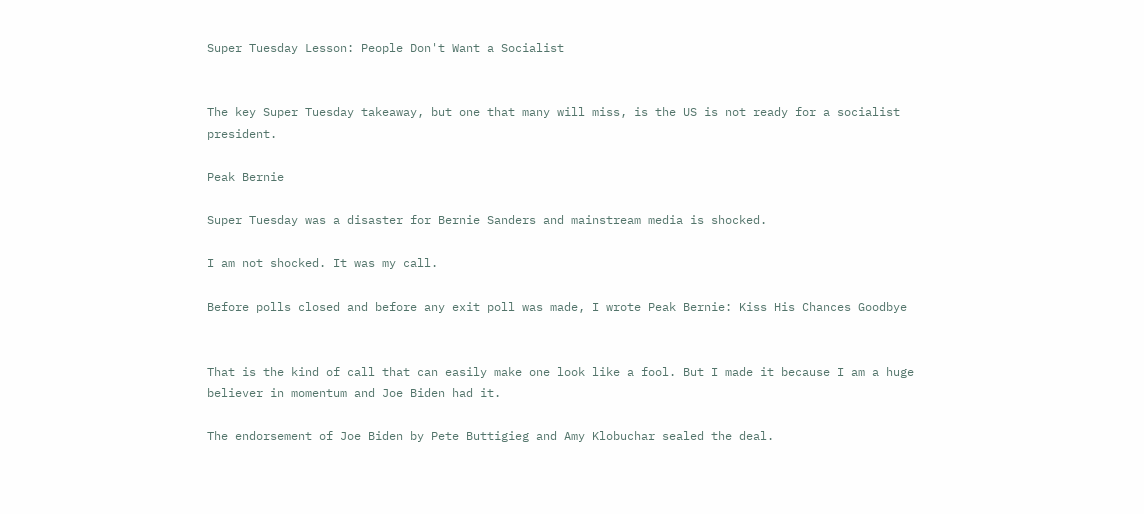Super Tuesday Lesson: People Don't Want a Socialist


The key Super Tuesday takeaway, but one that many will miss, is the US is not ready for a socialist president.

Peak Bernie

Super Tuesday was a disaster for Bernie Sanders and mainstream media is shocked.

I am not shocked. It was my call.

Before polls closed and before any exit poll was made, I wrote Peak Bernie: Kiss His Chances Goodbye


That is the kind of call that can easily make one look like a fool. But I made it because I am a huge believer in momentum and Joe Biden had it.

The endorsement of Joe Biden by Pete Buttigieg and Amy Klobuchar sealed the deal.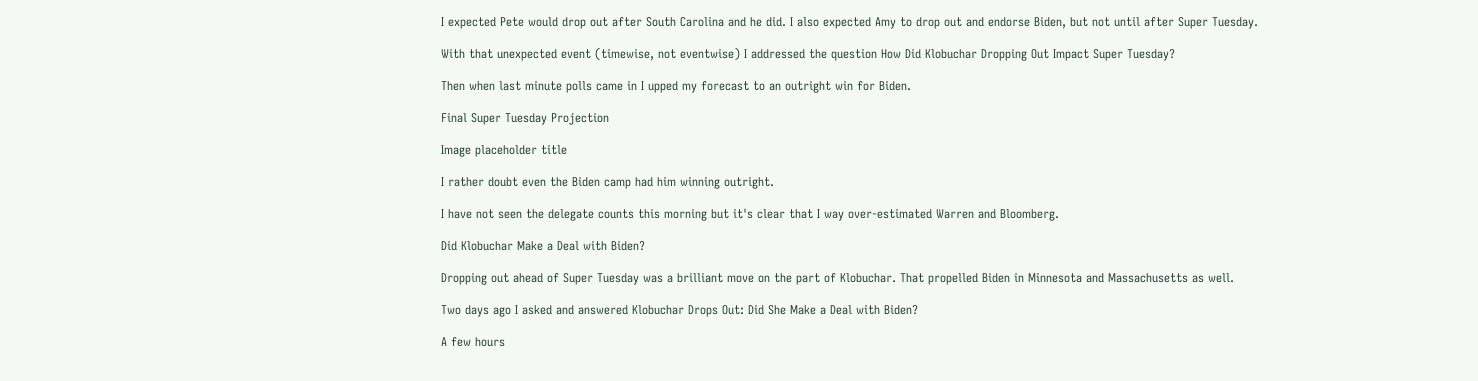I expected Pete would drop out after South Carolina and he did. I also expected Amy to drop out and endorse Biden, but not until after Super Tuesday.

With that unexpected event (timewise, not eventwise) I addressed the question How Did Klobuchar Dropping Out Impact Super Tuesday?

Then when last minute polls came in I upped my forecast to an outright win for Biden.

Final Super Tuesday Projection

Image placeholder title

I rather doubt even the Biden camp had him winning outright.

I have not seen the delegate counts this morning but it's clear that I way over-estimated Warren and Bloomberg.

Did Klobuchar Make a Deal with Biden?

Dropping out ahead of Super Tuesday was a brilliant move on the part of Klobuchar. That propelled Biden in Minnesota and Massachusetts as well.

Two days ago I asked and answered Klobuchar Drops Out: Did She Make a Deal with Biden?

A few hours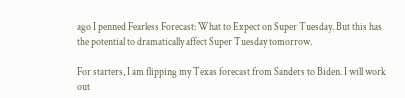ago I penned Fearless Forecast: What to Expect on Super Tuesday. But this has the potential to dramatically affect Super Tuesday tomorrow.

For starters, I am flipping my Texas forecast from Sanders to Biden. I will work out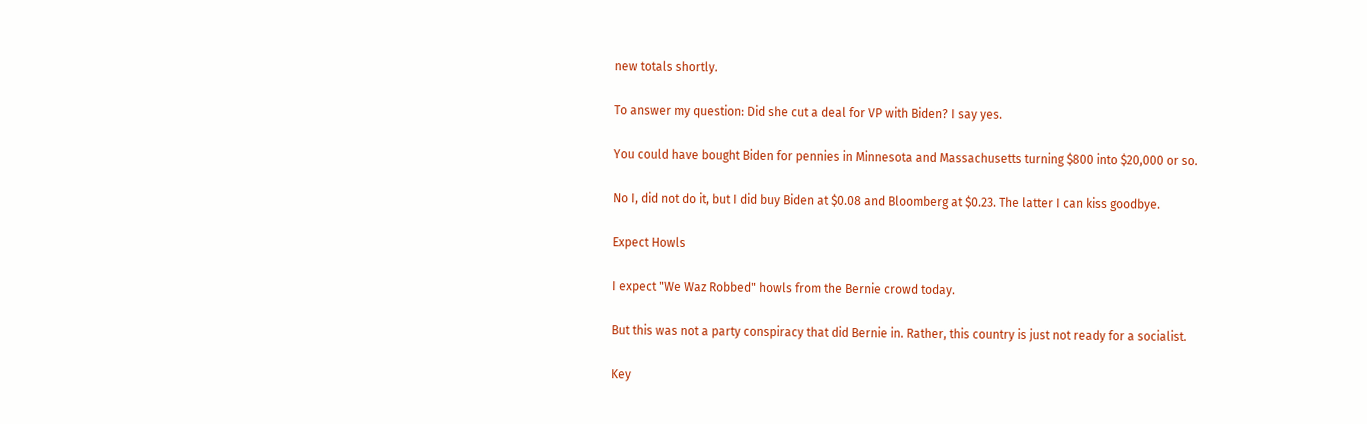new totals shortly.

To answer my question: Did she cut a deal for VP with Biden? I say yes.

You could have bought Biden for pennies in Minnesota and Massachusetts turning $800 into $20,000 or so.

No I, did not do it, but I did buy Biden at $0.08 and Bloomberg at $0.23. The latter I can kiss goodbye.

Expect Howls

I expect "We Waz Robbed" howls from the Bernie crowd today.

But this was not a party conspiracy that did Bernie in. Rather, this country is just not ready for a socialist.

Key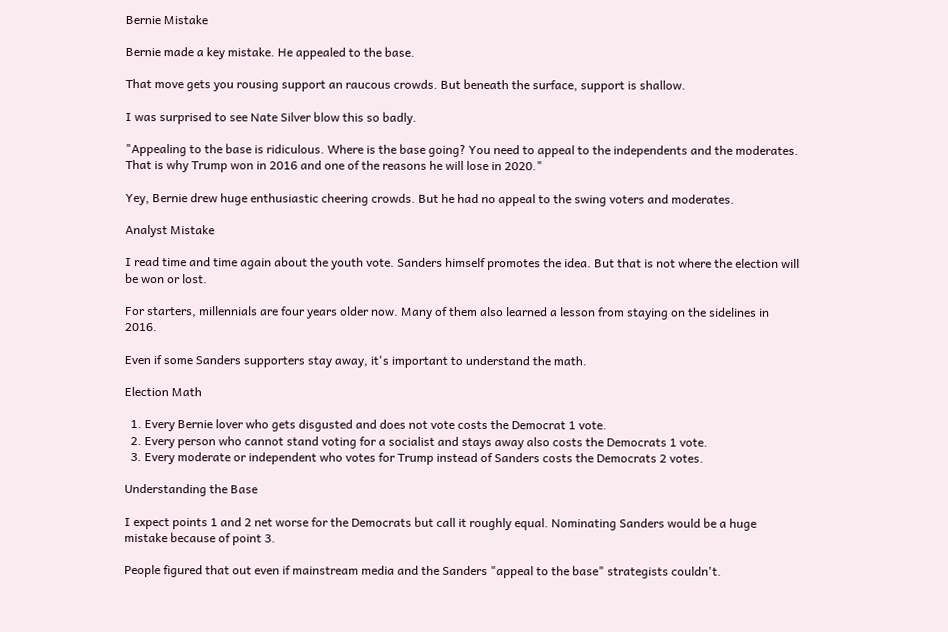Bernie Mistake

Bernie made a key mistake. He appealed to the base.

That move gets you rousing support an raucous crowds. But beneath the surface, support is shallow.

I was surprised to see Nate Silver blow this so badly.

"Appealing to the base is ridiculous. Where is the base going? You need to appeal to the independents and the moderates. That is why Trump won in 2016 and one of the reasons he will lose in 2020."

Yey, Bernie drew huge enthusiastic cheering crowds. But he had no appeal to the swing voters and moderates.

Analyst Mistake

I read time and time again about the youth vote. Sanders himself promotes the idea. But that is not where the election will be won or lost.

For starters, millennials are four years older now. Many of them also learned a lesson from staying on the sidelines in 2016.

Even if some Sanders supporters stay away, it's important to understand the math.

Election Math

  1. Every Bernie lover who gets disgusted and does not vote costs the Democrat 1 vote.
  2. Every person who cannot stand voting for a socialist and stays away also costs the Democrats 1 vote.
  3. Every moderate or independent who votes for Trump instead of Sanders costs the Democrats 2 votes.

Understanding the Base

I expect points 1 and 2 net worse for the Democrats but call it roughly equal. Nominating Sanders would be a huge mistake because of point 3.

People figured that out even if mainstream media and the Sanders "appeal to the base" strategists couldn't.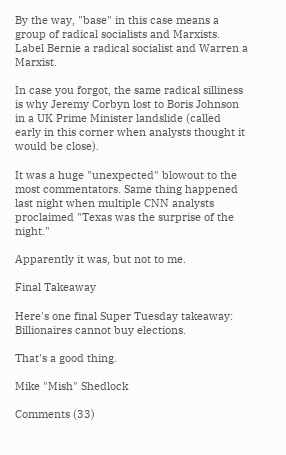By the way, "base" in this case means a group of radical socialists and Marxists. Label Bernie a radical socialist and Warren a Marxist.

In case you forgot, the same radical silliness is why Jeremy Corbyn lost to Boris Johnson in a UK Prime Minister landslide (called early in this corner when analysts thought it would be close).

It was a huge "unexpected" blowout to the most commentators. Same thing happened last night when multiple CNN analysts proclaimed "Texas was the surprise of the night."

Apparently it was, but not to me.

Final Takeaway

Here's one final Super Tuesday takeaway: Billionaires cannot buy elections.

That's a good thing.

Mike "Mish" Shedlock

Comments (33)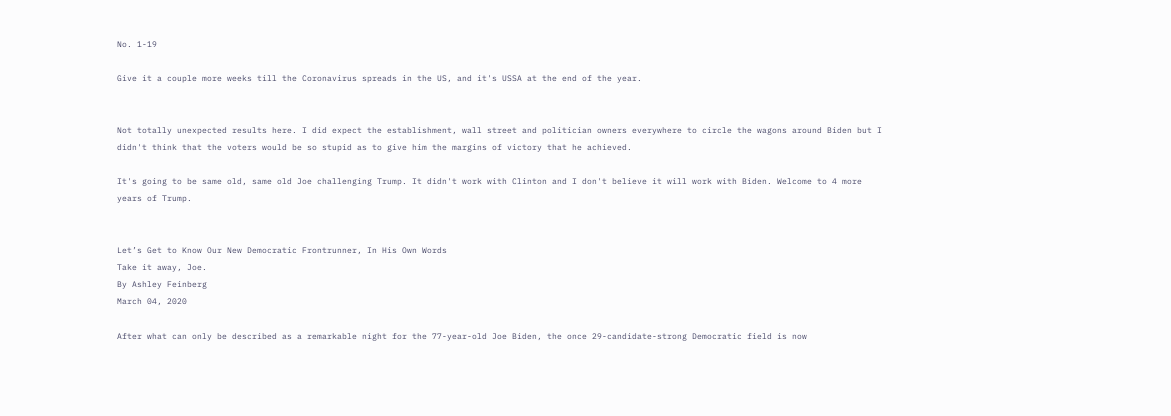No. 1-19

Give it a couple more weeks till the Coronavirus spreads in the US, and it's USSA at the end of the year.


Not totally unexpected results here. I did expect the establishment, wall street and politician owners everywhere to circle the wagons around Biden but I didn't think that the voters would be so stupid as to give him the margins of victory that he achieved.

It's going to be same old, same old Joe challenging Trump. It didn't work with Clinton and I don't believe it will work with Biden. Welcome to 4 more years of Trump.


Let’s Get to Know Our New Democratic Frontrunner, In His Own Words
Take it away, Joe.
By Ashley Feinberg
March 04, 2020

After what can only be described as a remarkable night for the 77-year-old Joe Biden, the once 29-candidate-strong Democratic field is now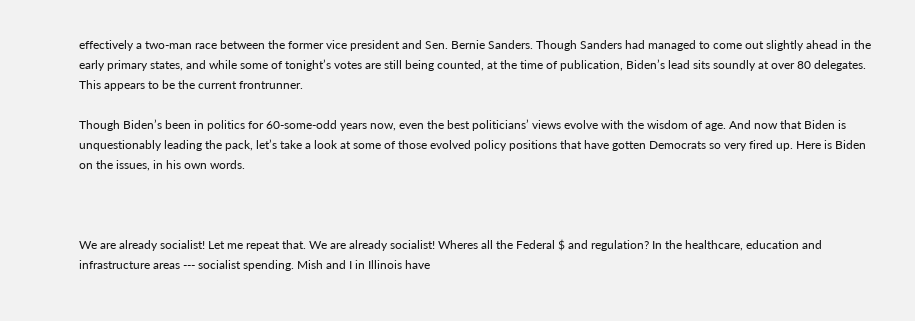effectively a two-man race between the former vice president and Sen. Bernie Sanders. Though Sanders had managed to come out slightly ahead in the early primary states, and while some of tonight’s votes are still being counted, at the time of publication, Biden’s lead sits soundly at over 80 delegates. This appears to be the current frontrunner.

Though Biden’s been in politics for 60-some-odd years now, even the best politicians’ views evolve with the wisdom of age. And now that Biden is unquestionably leading the pack, let’s take a look at some of those evolved policy positions that have gotten Democrats so very fired up. Here is Biden on the issues, in his own words.



We are already socialist! Let me repeat that. We are already socialist! Wheres all the Federal $ and regulation? In the healthcare, education and infrastructure areas --- socialist spending. Mish and I in Illinois have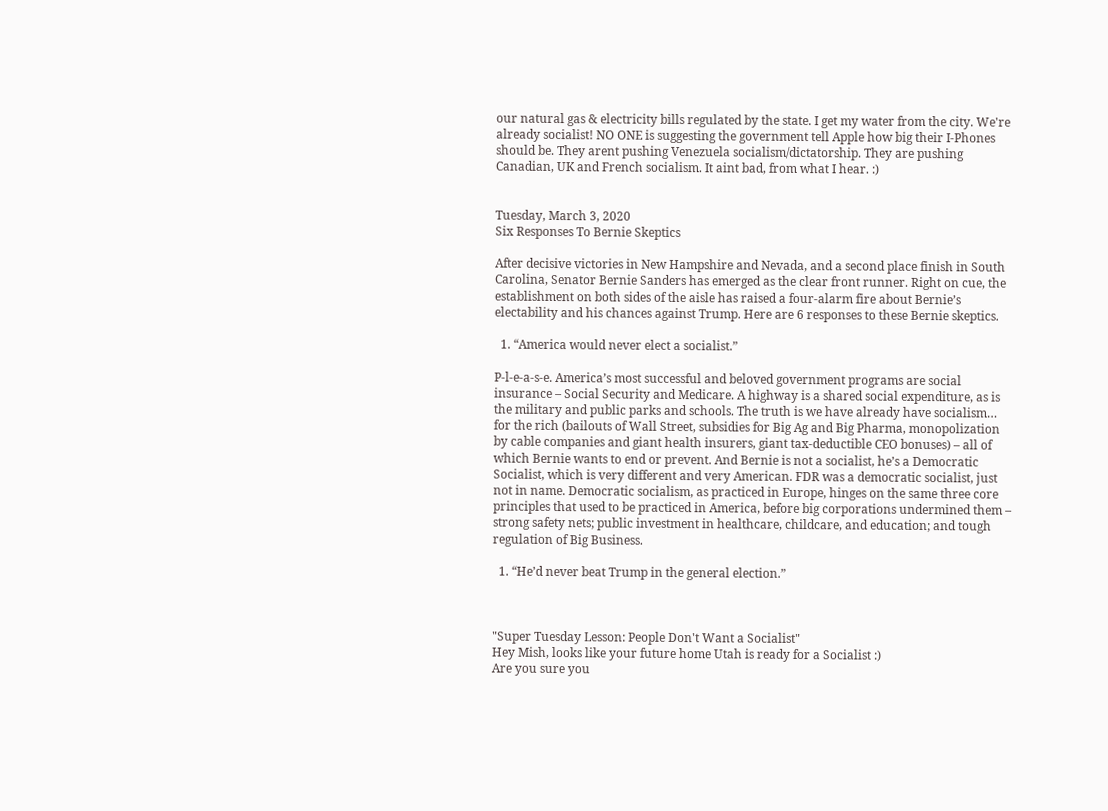our natural gas & electricity bills regulated by the state. I get my water from the city. We're already socialist! NO ONE is suggesting the government tell Apple how big their I-Phones should be. They arent pushing Venezuela socialism/dictatorship. They are pushing Canadian, UK and French socialism. It aint bad, from what I hear. :)


Tuesday, March 3, 2020
Six Responses To Bernie Skeptics

After decisive victories in New Hampshire and Nevada, and a second place finish in South Carolina, Senator Bernie Sanders has emerged as the clear front runner. Right on cue, the establishment on both sides of the aisle has raised a four-alarm fire about Bernie’s electability and his chances against Trump. Here are 6 responses to these Bernie skeptics.

  1. “America would never elect a socialist.”

P-l-e-a-s-e. America’s most successful and beloved government programs are social insurance – Social Security and Medicare. A highway is a shared social expenditure, as is the military and public parks and schools. The truth is we have already have socialism… for the rich (bailouts of Wall Street, subsidies for Big Ag and Big Pharma, monopolization by cable companies and giant health insurers, giant tax-deductible CEO bonuses) – all of which Bernie wants to end or prevent. And Bernie is not a socialist, he’s a Democratic Socialist, which is very different and very American. FDR was a democratic socialist, just not in name. Democratic socialism, as practiced in Europe, hinges on the same three core principles that used to be practiced in America, before big corporations undermined them – strong safety nets; public investment in healthcare, childcare, and education; and tough regulation of Big Business.

  1. “He’d never beat Trump in the general election.”



"Super Tuesday Lesson: People Don't Want a Socialist"
Hey Mish, looks like your future home Utah is ready for a Socialist :)
Are you sure you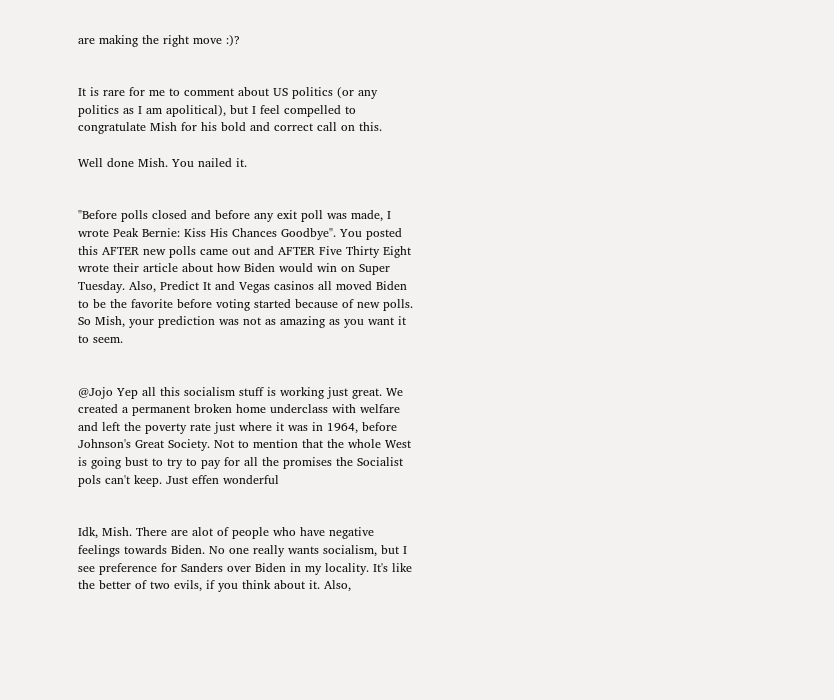are making the right move :)?


It is rare for me to comment about US politics (or any politics as I am apolitical), but I feel compelled to congratulate Mish for his bold and correct call on this.

Well done Mish. You nailed it.


"Before polls closed and before any exit poll was made, I wrote Peak Bernie: Kiss His Chances Goodbye". You posted this AFTER new polls came out and AFTER Five Thirty Eight wrote their article about how Biden would win on Super Tuesday. Also, Predict It and Vegas casinos all moved Biden to be the favorite before voting started because of new polls. So Mish, your prediction was not as amazing as you want it to seem.


@Jojo Yep all this socialism stuff is working just great. We created a permanent broken home underclass with welfare and left the poverty rate just where it was in 1964, before Johnson's Great Society. Not to mention that the whole West is going bust to try to pay for all the promises the Socialist pols can't keep. Just effen wonderful


Idk, Mish. There are alot of people who have negative feelings towards Biden. No one really wants socialism, but I see preference for Sanders over Biden in my locality. It's like the better of two evils, if you think about it. Also,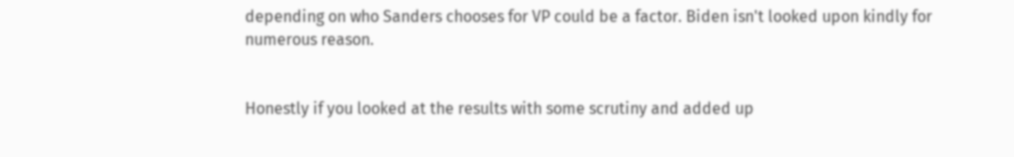depending on who Sanders chooses for VP could be a factor. Biden isn't looked upon kindly for numerous reason.


Honestly if you looked at the results with some scrutiny and added up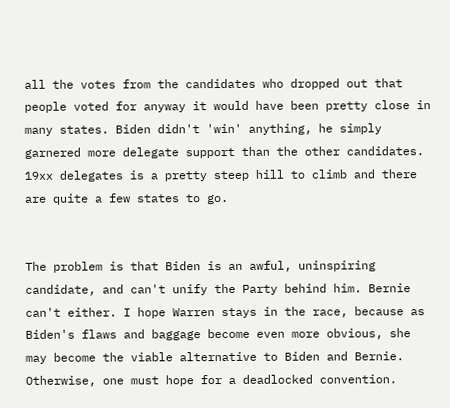all the votes from the candidates who dropped out that people voted for anyway it would have been pretty close in many states. Biden didn't 'win' anything, he simply garnered more delegate support than the other candidates. 19xx delegates is a pretty steep hill to climb and there are quite a few states to go.


The problem is that Biden is an awful, uninspiring candidate, and can't unify the Party behind him. Bernie can't either. I hope Warren stays in the race, because as Biden's flaws and baggage become even more obvious, she may become the viable alternative to Biden and Bernie. Otherwise, one must hope for a deadlocked convention.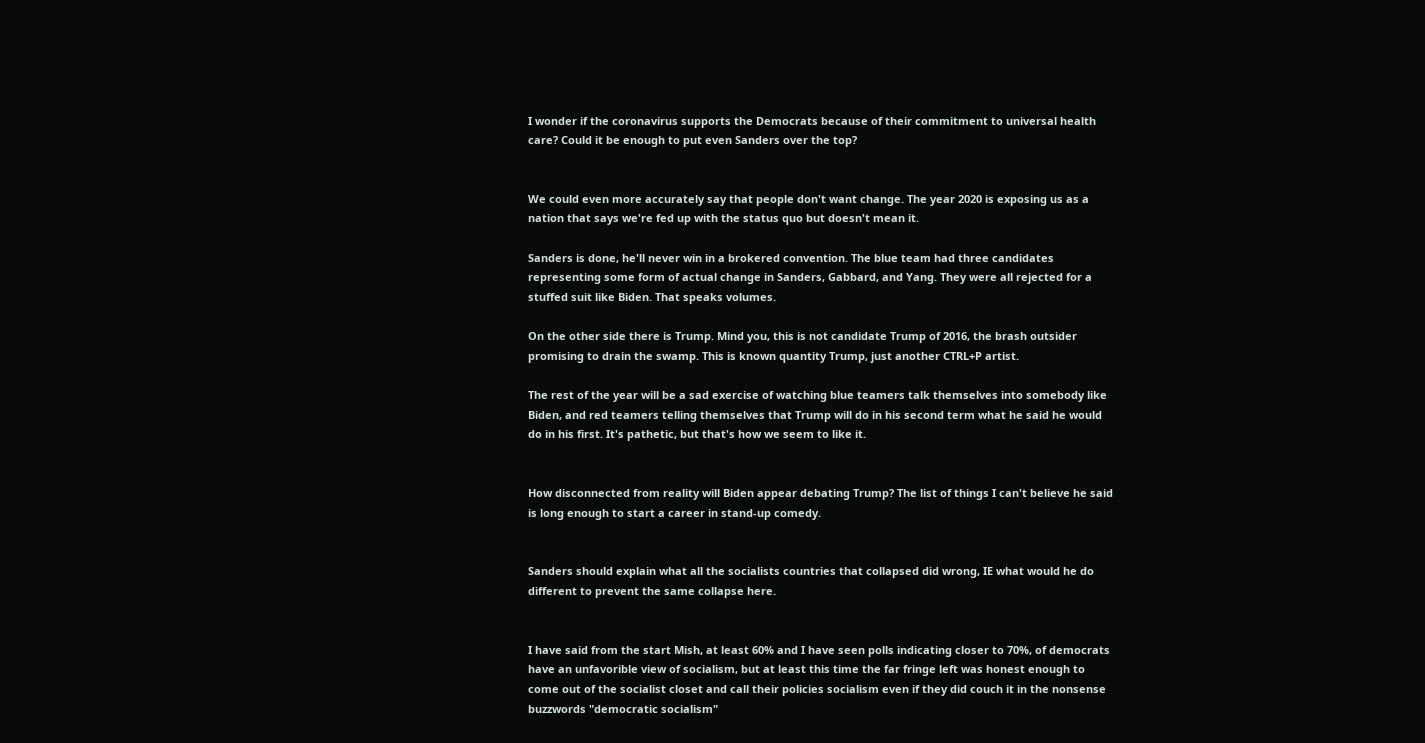I wonder if the coronavirus supports the Democrats because of their commitment to universal health care? Could it be enough to put even Sanders over the top?


We could even more accurately say that people don't want change. The year 2020 is exposing us as a nation that says we're fed up with the status quo but doesn't mean it.

Sanders is done, he'll never win in a brokered convention. The blue team had three candidates representing some form of actual change in Sanders, Gabbard, and Yang. They were all rejected for a stuffed suit like Biden. That speaks volumes.

On the other side there is Trump. Mind you, this is not candidate Trump of 2016, the brash outsider promising to drain the swamp. This is known quantity Trump, just another CTRL+P artist.

The rest of the year will be a sad exercise of watching blue teamers talk themselves into somebody like Biden, and red teamers telling themselves that Trump will do in his second term what he said he would do in his first. It's pathetic, but that's how we seem to like it.


How disconnected from reality will Biden appear debating Trump? The list of things I can't believe he said is long enough to start a career in stand-up comedy.


Sanders should explain what all the socialists countries that collapsed did wrong, IE what would he do different to prevent the same collapse here.


I have said from the start Mish, at least 60% and I have seen polls indicating closer to 70%, of democrats have an unfavorible view of socialism, but at least this time the far fringe left was honest enough to come out of the socialist closet and call their policies socialism even if they did couch it in the nonsense buzzwords "democratic socialism"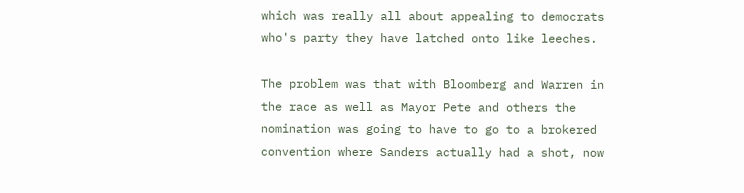which was really all about appealing to democrats who's party they have latched onto like leeches.

The problem was that with Bloomberg and Warren in the race as well as Mayor Pete and others the nomination was going to have to go to a brokered convention where Sanders actually had a shot, now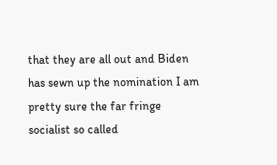that they are all out and Biden has sewn up the nomination I am pretty sure the far fringe socialist so called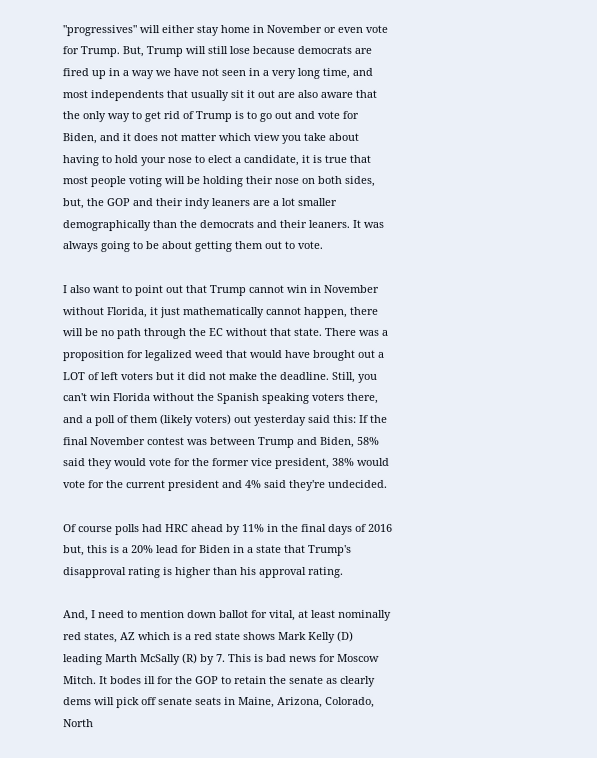"progressives" will either stay home in November or even vote for Trump. But, Trump will still lose because democrats are fired up in a way we have not seen in a very long time, and most independents that usually sit it out are also aware that the only way to get rid of Trump is to go out and vote for Biden, and it does not matter which view you take about having to hold your nose to elect a candidate, it is true that most people voting will be holding their nose on both sides, but, the GOP and their indy leaners are a lot smaller demographically than the democrats and their leaners. It was always going to be about getting them out to vote.

I also want to point out that Trump cannot win in November without Florida, it just mathematically cannot happen, there will be no path through the EC without that state. There was a proposition for legalized weed that would have brought out a LOT of left voters but it did not make the deadline. Still, you can't win Florida without the Spanish speaking voters there, and a poll of them (likely voters) out yesterday said this: If the final November contest was between Trump and Biden, 58% said they would vote for the former vice president, 38% would vote for the current president and 4% said they're undecided.

Of course polls had HRC ahead by 11% in the final days of 2016 but, this is a 20% lead for Biden in a state that Trump's disapproval rating is higher than his approval rating.

And, I need to mention down ballot for vital, at least nominally red states, AZ which is a red state shows Mark Kelly (D) leading Marth McSally (R) by 7. This is bad news for Moscow Mitch. It bodes ill for the GOP to retain the senate as clearly dems will pick off senate seats in Maine, Arizona, Colorado, North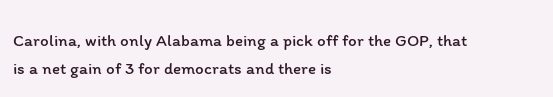Carolina, with only Alabama being a pick off for the GOP, that is a net gain of 3 for democrats and there is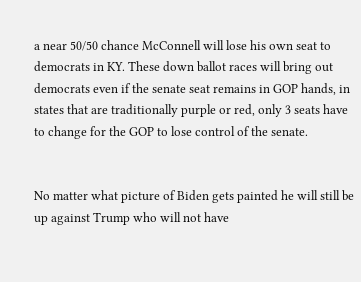a near 50/50 chance McConnell will lose his own seat to democrats in KY. These down ballot races will bring out democrats even if the senate seat remains in GOP hands, in states that are traditionally purple or red, only 3 seats have to change for the GOP to lose control of the senate.


No matter what picture of Biden gets painted he will still be up against Trump who will not have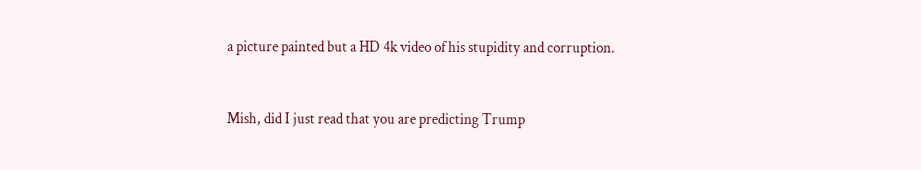a picture painted but a HD 4k video of his stupidity and corruption.



Mish, did I just read that you are predicting Trump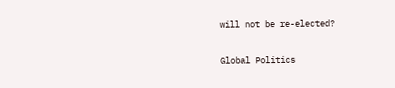will not be re-elected?

Global Politics